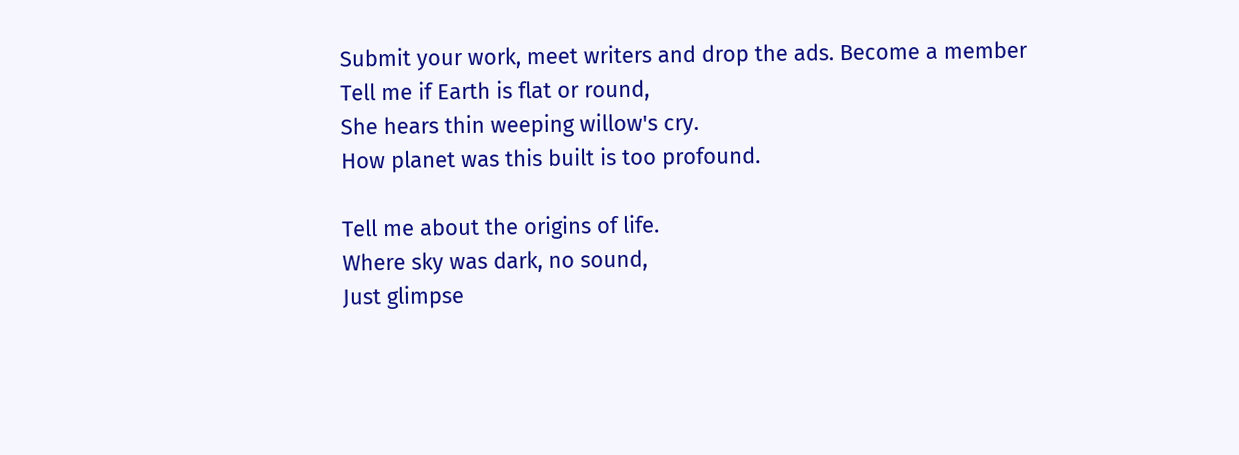Submit your work, meet writers and drop the ads. Become a member
Tell me if Earth is flat or round,
She hears thin weeping willow's cry.
How planet was this built is too profound.

Tell me about the origins of life.
Where sky was dark, no sound,
Just glimpse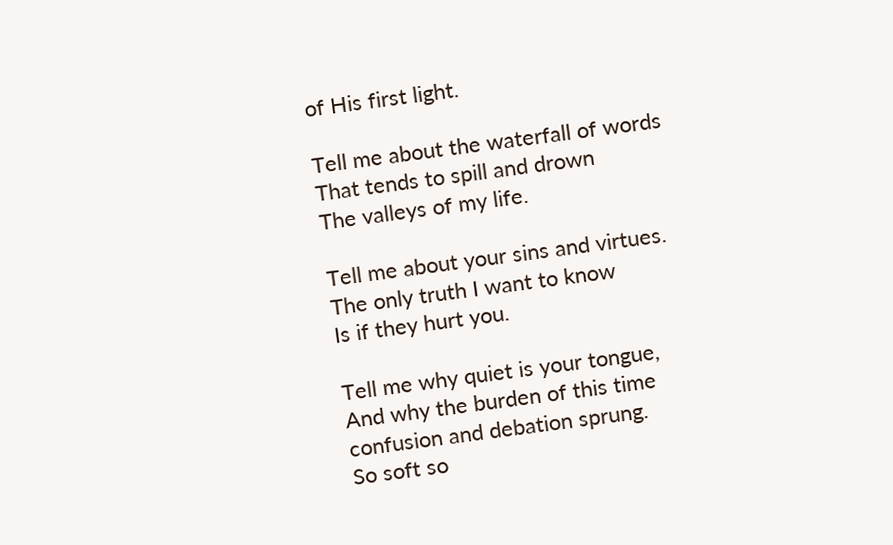of His first light.

Tell me about the waterfall of words
That tends to spill and drown
The valleys of my life.

Tell me about your sins and virtues.
The only truth I want to know
Is if they hurt you.

Tell me why quiet is your tongue,
And why the burden of this time
confusion and debation sprung.
So soft so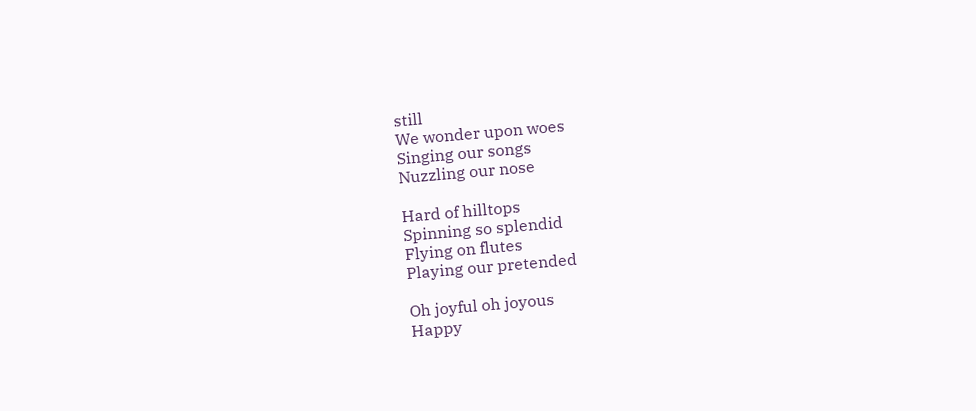still
We wonder upon woes
Singing our songs
Nuzzling our nose

Hard of hilltops
Spinning so splendid
Flying on flutes
Playing our pretended

Oh joyful oh joyous
Happy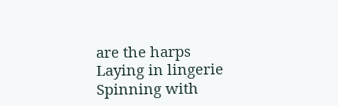are the harps
Laying in lingerie
Spinning with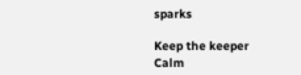sparks

Keep the keeper
Calm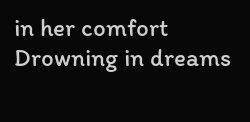in her comfort
Drowning in dreams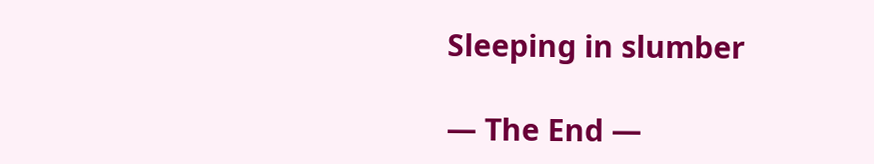Sleeping in slumber

— The End —